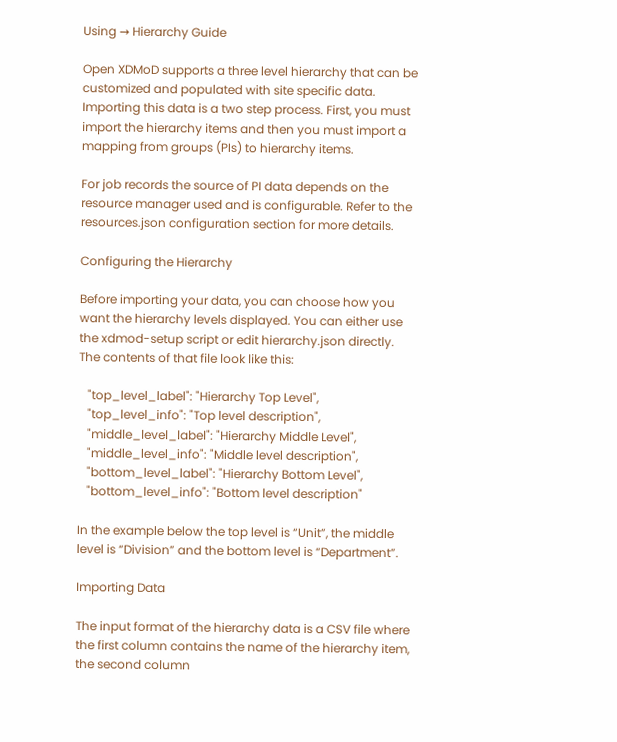Using → Hierarchy Guide

Open XDMoD supports a three level hierarchy that can be customized and populated with site specific data. Importing this data is a two step process. First, you must import the hierarchy items and then you must import a mapping from groups (PIs) to hierarchy items.

For job records the source of PI data depends on the resource manager used and is configurable. Refer to the resources.json configuration section for more details.

Configuring the Hierarchy

Before importing your data, you can choose how you want the hierarchy levels displayed. You can either use the xdmod-setup script or edit hierarchy.json directly. The contents of that file look like this:

   "top_level_label": "Hierarchy Top Level",
   "top_level_info": "Top level description",
   "middle_level_label": "Hierarchy Middle Level",
   "middle_level_info": "Middle level description",
   "bottom_level_label": "Hierarchy Bottom Level",
   "bottom_level_info": "Bottom level description"

In the example below the top level is “Unit”, the middle level is “Division” and the bottom level is “Department”.

Importing Data

The input format of the hierarchy data is a CSV file where the first column contains the name of the hierarchy item, the second column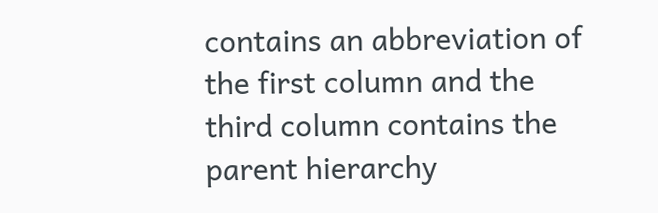contains an abbreviation of the first column and the third column contains the parent hierarchy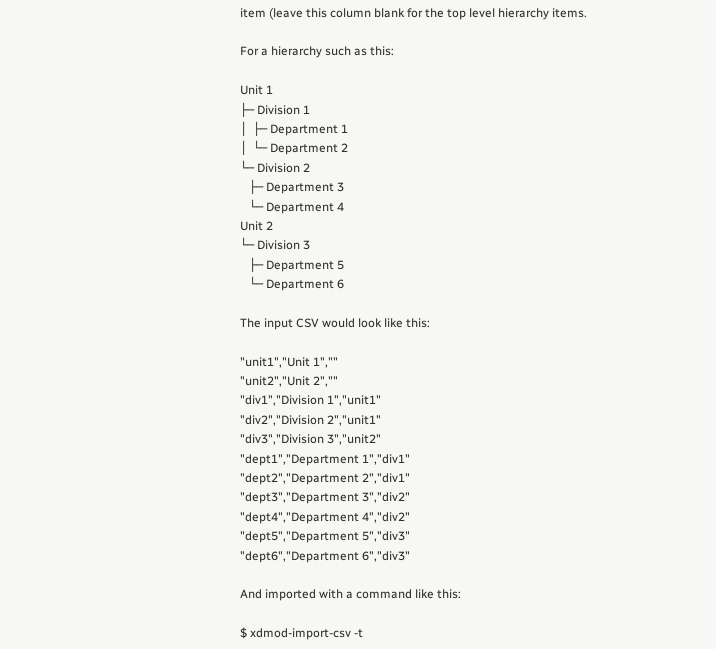item (leave this column blank for the top level hierarchy items.

For a hierarchy such as this:

Unit 1
├─ Division 1
│  ├─ Department 1
│  └─ Department 2
└─ Division 2
   ├─ Department 3
   └─ Department 4
Unit 2
└─ Division 3
   ├─ Department 5
   └─ Department 6

The input CSV would look like this:

"unit1","Unit 1",""
"unit2","Unit 2",""
"div1","Division 1","unit1"
"div2","Division 2","unit1"
"div3","Division 3","unit2"
"dept1","Department 1","div1"
"dept2","Department 2","div1"
"dept3","Department 3","div2"
"dept4","Department 4","div2"
"dept5","Department 5","div3"
"dept6","Department 6","div3"

And imported with a command like this:

$ xdmod-import-csv -t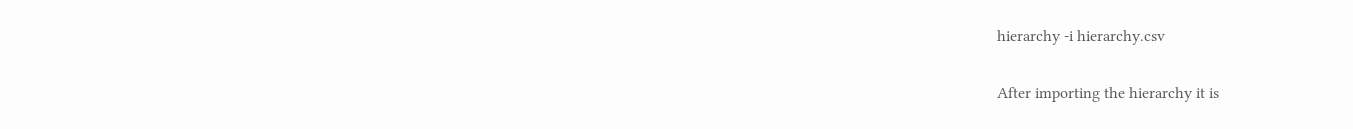hierarchy -i hierarchy.csv

After importing the hierarchy it is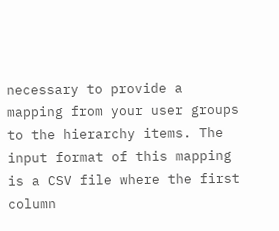necessary to provide a mapping from your user groups to the hierarchy items. The input format of this mapping is a CSV file where the first column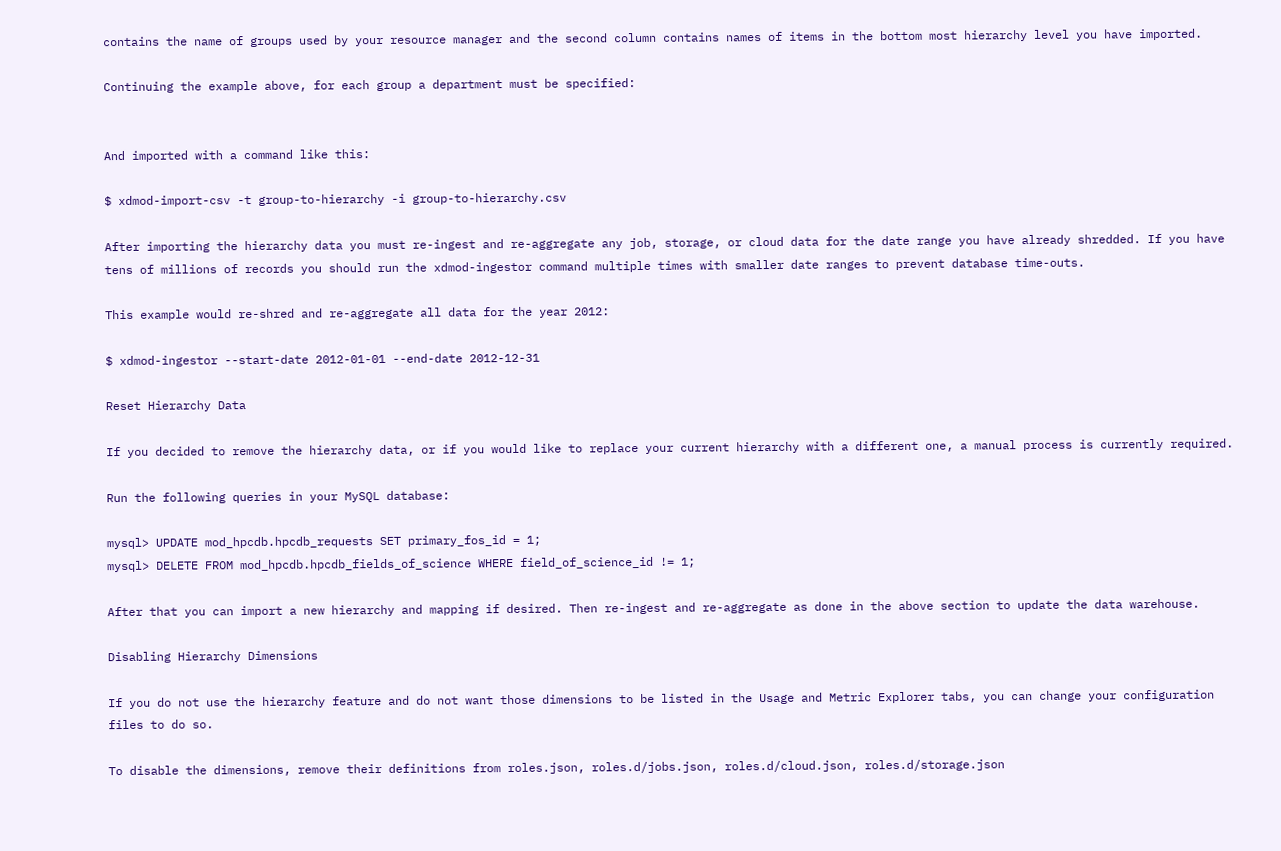contains the name of groups used by your resource manager and the second column contains names of items in the bottom most hierarchy level you have imported.

Continuing the example above, for each group a department must be specified:


And imported with a command like this:

$ xdmod-import-csv -t group-to-hierarchy -i group-to-hierarchy.csv

After importing the hierarchy data you must re-ingest and re-aggregate any job, storage, or cloud data for the date range you have already shredded. If you have tens of millions of records you should run the xdmod-ingestor command multiple times with smaller date ranges to prevent database time-outs.

This example would re-shred and re-aggregate all data for the year 2012:

$ xdmod-ingestor --start-date 2012-01-01 --end-date 2012-12-31

Reset Hierarchy Data

If you decided to remove the hierarchy data, or if you would like to replace your current hierarchy with a different one, a manual process is currently required.

Run the following queries in your MySQL database:

mysql> UPDATE mod_hpcdb.hpcdb_requests SET primary_fos_id = 1;
mysql> DELETE FROM mod_hpcdb.hpcdb_fields_of_science WHERE field_of_science_id != 1;

After that you can import a new hierarchy and mapping if desired. Then re-ingest and re-aggregate as done in the above section to update the data warehouse.

Disabling Hierarchy Dimensions

If you do not use the hierarchy feature and do not want those dimensions to be listed in the Usage and Metric Explorer tabs, you can change your configuration files to do so.

To disable the dimensions, remove their definitions from roles.json, roles.d/jobs.json, roles.d/cloud.json, roles.d/storage.json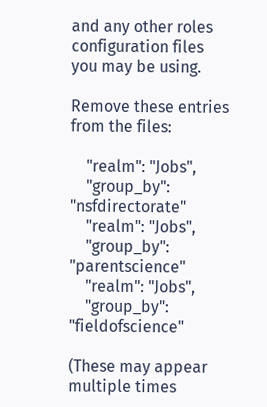and any other roles configuration files you may be using.

Remove these entries from the files:

    "realm": "Jobs",
    "group_by": "nsfdirectorate"
    "realm": "Jobs",
    "group_by": "parentscience"
    "realm": "Jobs",
    "group_by": "fieldofscience"

(These may appear multiple times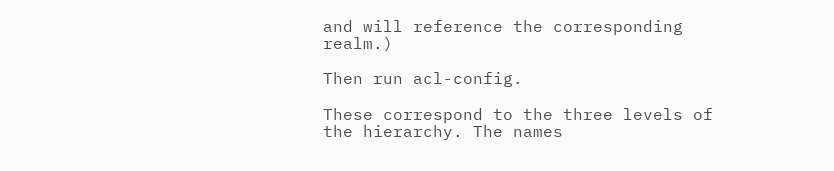and will reference the corresponding realm.)

Then run acl-config.

These correspond to the three levels of the hierarchy. The names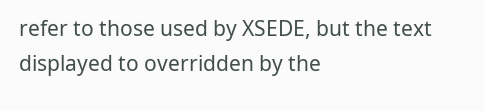refer to those used by XSEDE, but the text displayed to overridden by the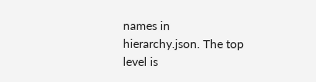names in hierarchy.json. The top level is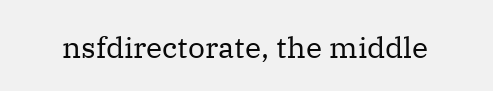nsfdirectorate, the middle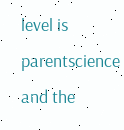level is parentscience and the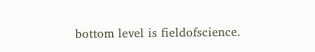bottom level is fieldofscience.